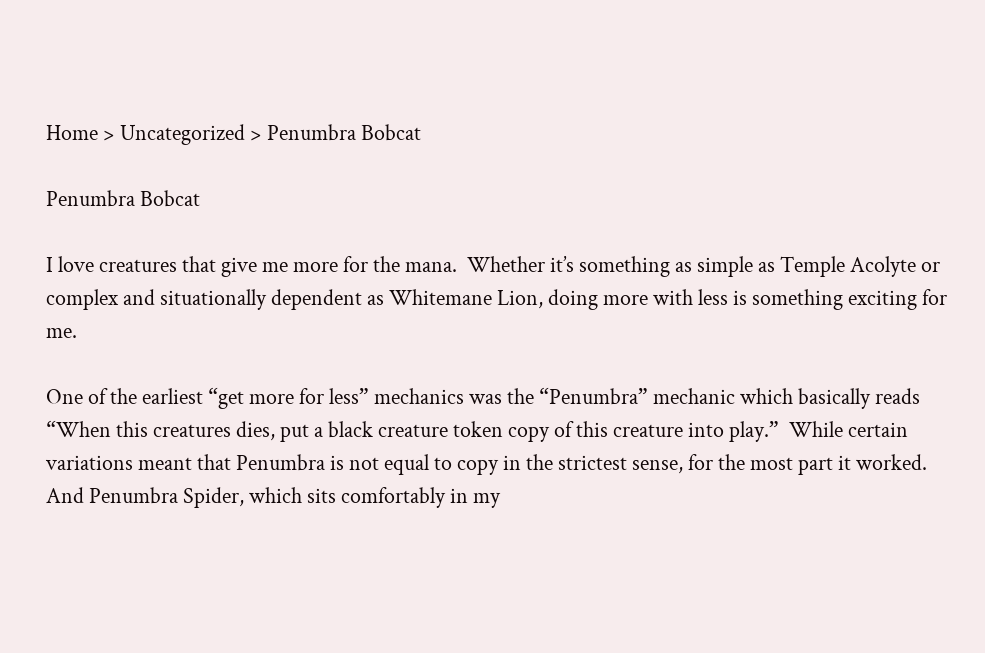Home > Uncategorized > Penumbra Bobcat

Penumbra Bobcat

I love creatures that give me more for the mana.  Whether it’s something as simple as Temple Acolyte or complex and situationally dependent as Whitemane Lion, doing more with less is something exciting for me.

One of the earliest “get more for less” mechanics was the “Penumbra” mechanic which basically reads “When this creatures dies, put a black creature token copy of this creature into play.”  While certain variations meant that Penumbra is not equal to copy in the strictest sense, for the most part it worked.  And Penumbra Spider, which sits comfortably in my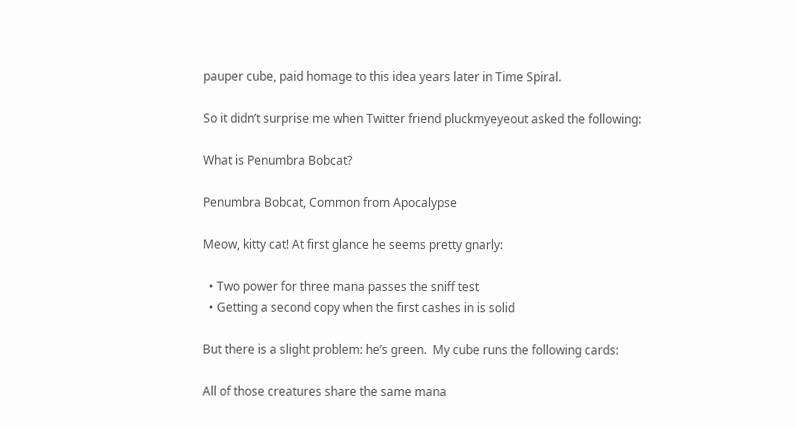pauper cube, paid homage to this idea years later in Time Spiral.

So it didn’t surprise me when Twitter friend pluckmyeyeout asked the following:

What is Penumbra Bobcat?

Penumbra Bobcat, Common from Apocalypse

Meow, kitty cat! At first glance he seems pretty gnarly:

  • Two power for three mana passes the sniff test
  • Getting a second copy when the first cashes in is solid

But there is a slight problem: he’s green.  My cube runs the following cards:

All of those creatures share the same mana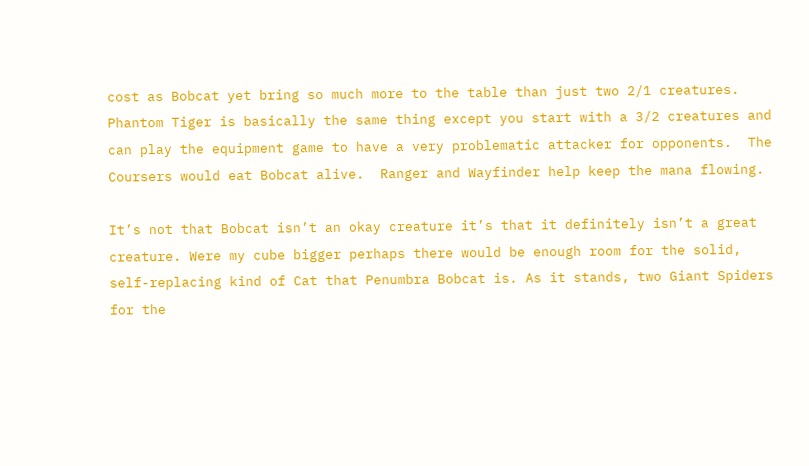cost as Bobcat yet bring so much more to the table than just two 2/1 creatures.  Phantom Tiger is basically the same thing except you start with a 3/2 creatures and can play the equipment game to have a very problematic attacker for opponents.  The Coursers would eat Bobcat alive.  Ranger and Wayfinder help keep the mana flowing.

It’s not that Bobcat isn’t an okay creature it’s that it definitely isn’t a great creature. Were my cube bigger perhaps there would be enough room for the solid, self-replacing kind of Cat that Penumbra Bobcat is. As it stands, two Giant Spiders for the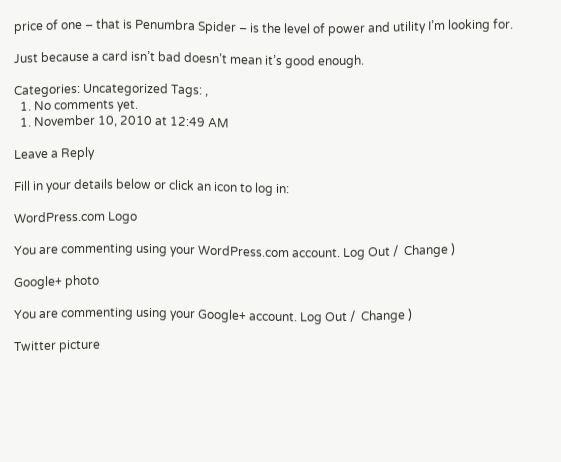price of one – that is Penumbra Spider – is the level of power and utility I’m looking for.

Just because a card isn’t bad doesn’t mean it’s good enough.

Categories: Uncategorized Tags: ,
  1. No comments yet.
  1. November 10, 2010 at 12:49 AM

Leave a Reply

Fill in your details below or click an icon to log in:

WordPress.com Logo

You are commenting using your WordPress.com account. Log Out /  Change )

Google+ photo

You are commenting using your Google+ account. Log Out /  Change )

Twitter picture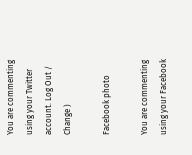You are commenting using your Twitter account. Log Out /  Change )

Facebook photo

You are commenting using your Facebook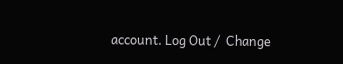account. Log Out /  Change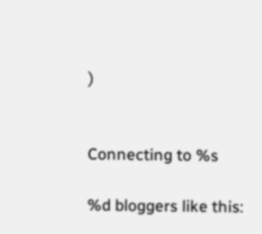)


Connecting to %s

%d bloggers like this: